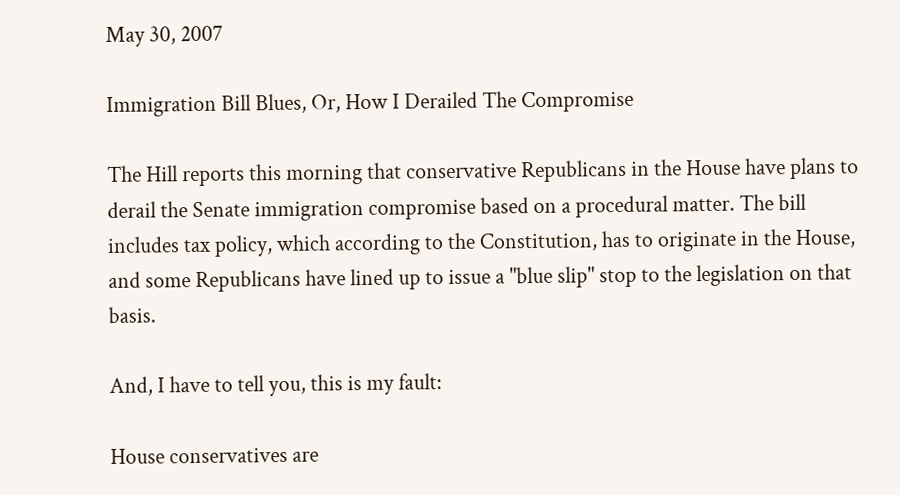May 30, 2007

Immigration Bill Blues, Or, How I Derailed The Compromise

The Hill reports this morning that conservative Republicans in the House have plans to derail the Senate immigration compromise based on a procedural matter. The bill includes tax policy, which according to the Constitution, has to originate in the House, and some Republicans have lined up to issue a "blue slip" stop to the legislation on that basis.

And, I have to tell you, this is my fault:

House conservatives are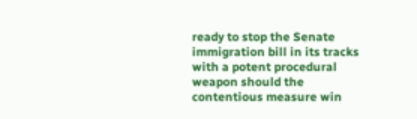ready to stop the Senate immigration bill in its tracks with a potent procedural weapon should the contentious measure win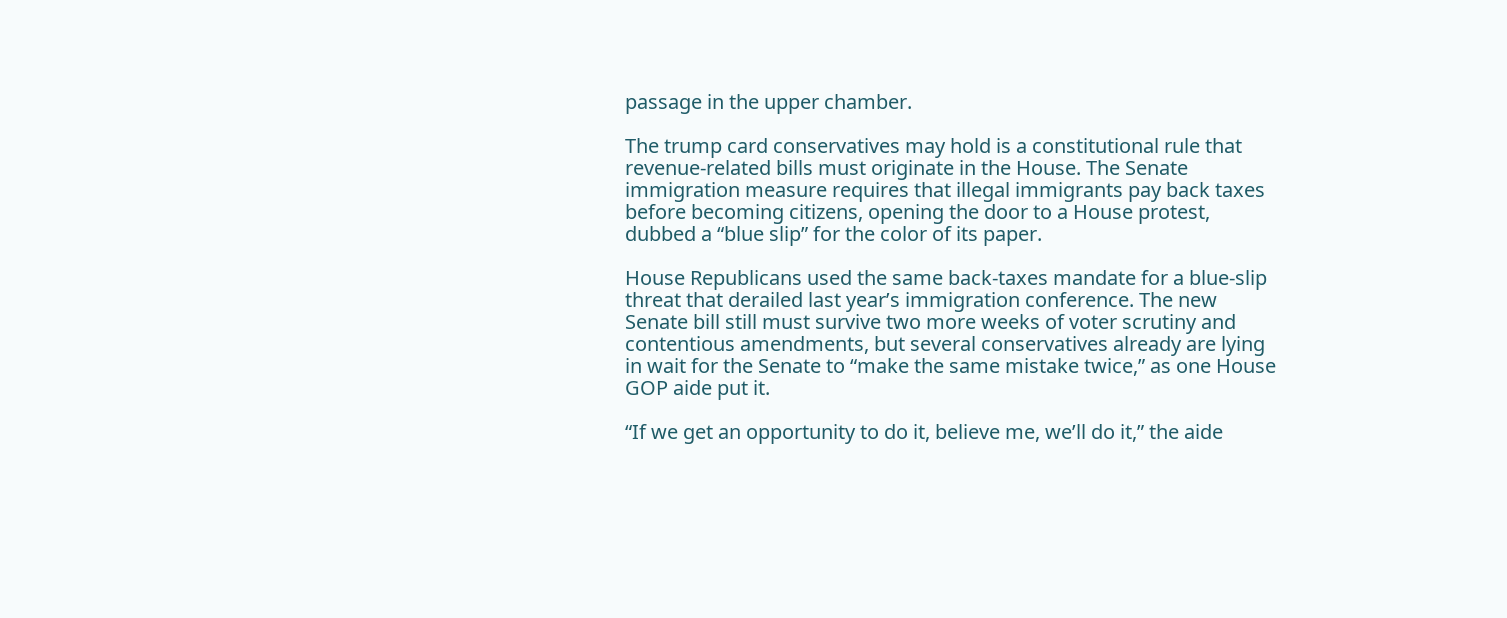passage in the upper chamber.

The trump card conservatives may hold is a constitutional rule that revenue-related bills must originate in the House. The Senate immigration measure requires that illegal immigrants pay back taxes before becoming citizens, opening the door to a House protest, dubbed a “blue slip” for the color of its paper.

House Republicans used the same back-taxes mandate for a blue-slip threat that derailed last year’s immigration conference. The new Senate bill still must survive two more weeks of voter scrutiny and contentious amendments, but several conservatives already are lying in wait for the Senate to “make the same mistake twice,” as one House GOP aide put it.

“If we get an opportunity to do it, believe me, we’ll do it,” the aide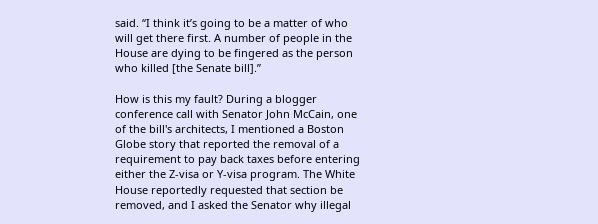said. “I think it’s going to be a matter of who will get there first. A number of people in the House are dying to be fingered as the person who killed [the Senate bill].”

How is this my fault? During a blogger conference call with Senator John McCain, one of the bill's architects, I mentioned a Boston Globe story that reported the removal of a requirement to pay back taxes before entering either the Z-visa or Y-visa program. The White House reportedly requested that section be removed, and I asked the Senator why illegal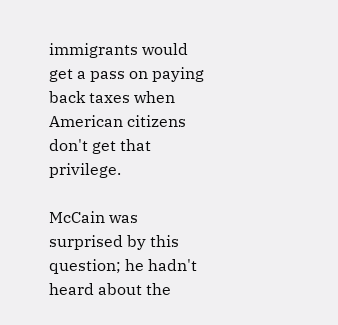immigrants would get a pass on paying back taxes when American citizens don't get that privilege.

McCain was surprised by this question; he hadn't heard about the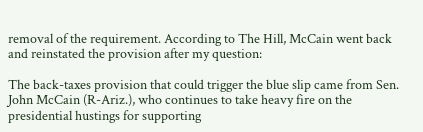removal of the requirement. According to The Hill, McCain went back and reinstated the provision after my question:

The back-taxes provision that could trigger the blue slip came from Sen. John McCain (R-Ariz.), who continues to take heavy fire on the presidential hustings for supporting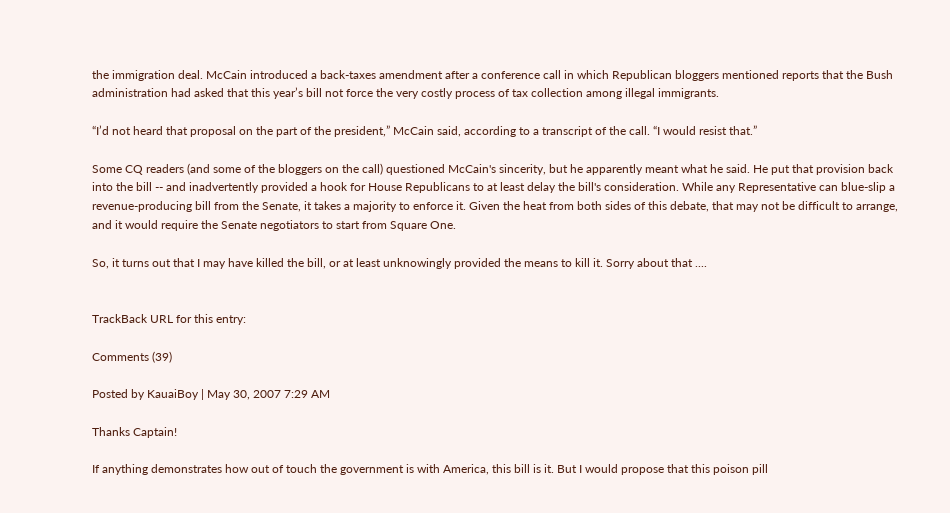the immigration deal. McCain introduced a back-taxes amendment after a conference call in which Republican bloggers mentioned reports that the Bush administration had asked that this year’s bill not force the very costly process of tax collection among illegal immigrants.

“I’d not heard that proposal on the part of the president,” McCain said, according to a transcript of the call. “I would resist that.”

Some CQ readers (and some of the bloggers on the call) questioned McCain's sincerity, but he apparently meant what he said. He put that provision back into the bill -- and inadvertently provided a hook for House Republicans to at least delay the bill's consideration. While any Representative can blue-slip a revenue-producing bill from the Senate, it takes a majority to enforce it. Given the heat from both sides of this debate, that may not be difficult to arrange, and it would require the Senate negotiators to start from Square One.

So, it turns out that I may have killed the bill, or at least unknowingly provided the means to kill it. Sorry about that ....


TrackBack URL for this entry:

Comments (39)

Posted by KauaiBoy | May 30, 2007 7:29 AM

Thanks Captain!

If anything demonstrates how out of touch the government is with America, this bill is it. But I would propose that this poison pill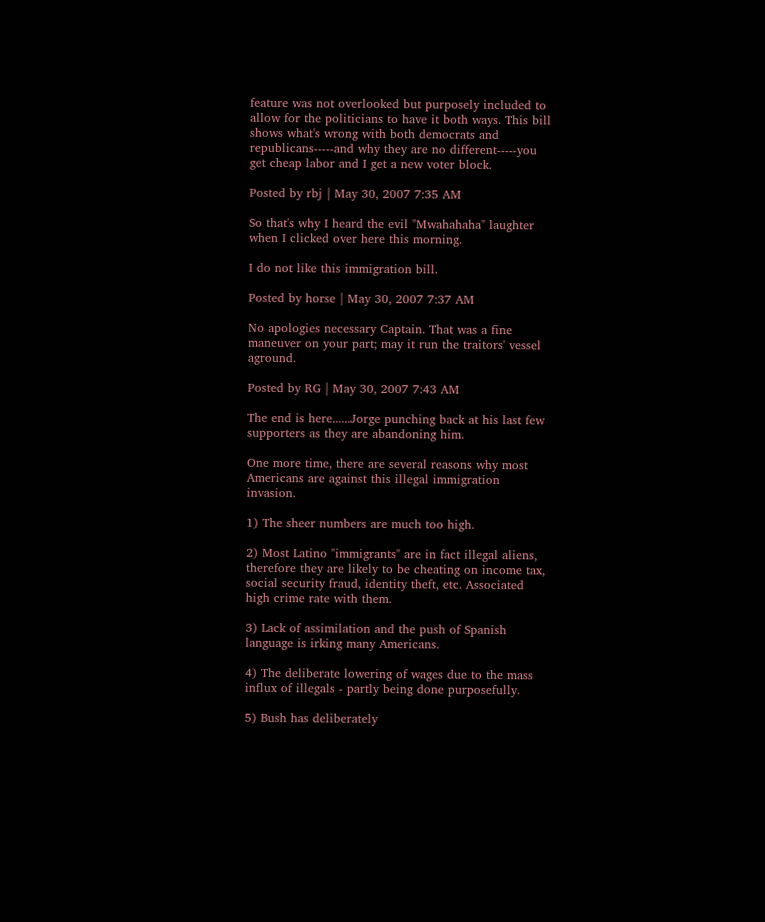feature was not overlooked but purposely included to allow for the politicians to have it both ways. This bill shows what's wrong with both democrats and republicans-----and why they are no different-----you get cheap labor and I get a new voter block.

Posted by rbj | May 30, 2007 7:35 AM

So that's why I heard the evil "Mwahahaha" laughter when I clicked over here this morning.

I do not like this immigration bill.

Posted by horse | May 30, 2007 7:37 AM

No apologies necessary Captain. That was a fine maneuver on your part; may it run the traitors' vessel aground.

Posted by RG | May 30, 2007 7:43 AM

The end is here......Jorge punching back at his last few supporters as they are abandoning him.

One more time, there are several reasons why most Americans are against this illegal immigration invasion.

1) The sheer numbers are much too high.

2) Most Latino "immigrants" are in fact illegal aliens, therefore they are likely to be cheating on income tax, social security fraud, identity theft, etc. Associated high crime rate with them.

3) Lack of assimilation and the push of Spanish language is irking many Americans.

4) The deliberate lowering of wages due to the mass influx of illegals - partly being done purposefully.

5) Bush has deliberately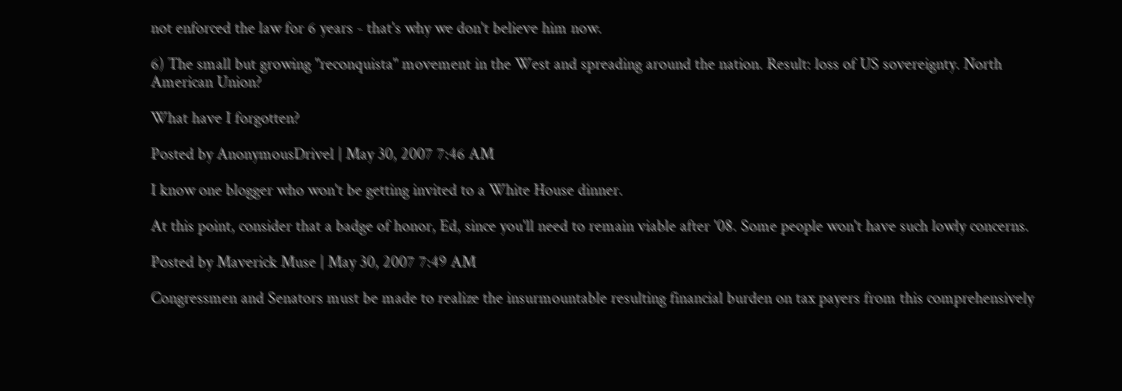not enforced the law for 6 years - that's why we don't believe him now.

6) The small but growing "reconquista" movement in the West and spreading around the nation. Result: loss of US sovereignty. North American Union?

What have I forgotten?

Posted by AnonymousDrivel | May 30, 2007 7:46 AM

I know one blogger who won't be getting invited to a White House dinner.

At this point, consider that a badge of honor, Ed, since you'll need to remain viable after '08. Some people won't have such lowly concerns.

Posted by Maverick Muse | May 30, 2007 7:49 AM

Congressmen and Senators must be made to realize the insurmountable resulting financial burden on tax payers from this comprehensively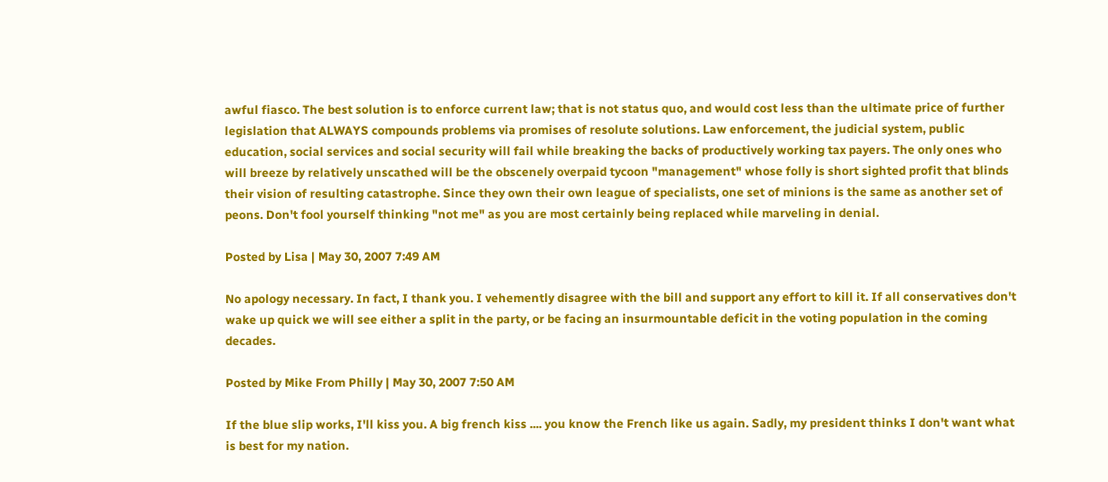awful fiasco. The best solution is to enforce current law; that is not status quo, and would cost less than the ultimate price of further legislation that ALWAYS compounds problems via promises of resolute solutions. Law enforcement, the judicial system, public education, social services and social security will fail while breaking the backs of productively working tax payers. The only ones who will breeze by relatively unscathed will be the obscenely overpaid tycoon "management" whose folly is short sighted profit that blinds their vision of resulting catastrophe. Since they own their own league of specialists, one set of minions is the same as another set of peons. Don't fool yourself thinking "not me" as you are most certainly being replaced while marveling in denial.

Posted by Lisa | May 30, 2007 7:49 AM

No apology necessary. In fact, I thank you. I vehemently disagree with the bill and support any effort to kill it. If all conservatives don't wake up quick we will see either a split in the party, or be facing an insurmountable deficit in the voting population in the coming decades.

Posted by Mike From Philly | May 30, 2007 7:50 AM

If the blue slip works, I'll kiss you. A big french kiss .... you know the French like us again. Sadly, my president thinks I don't want what is best for my nation.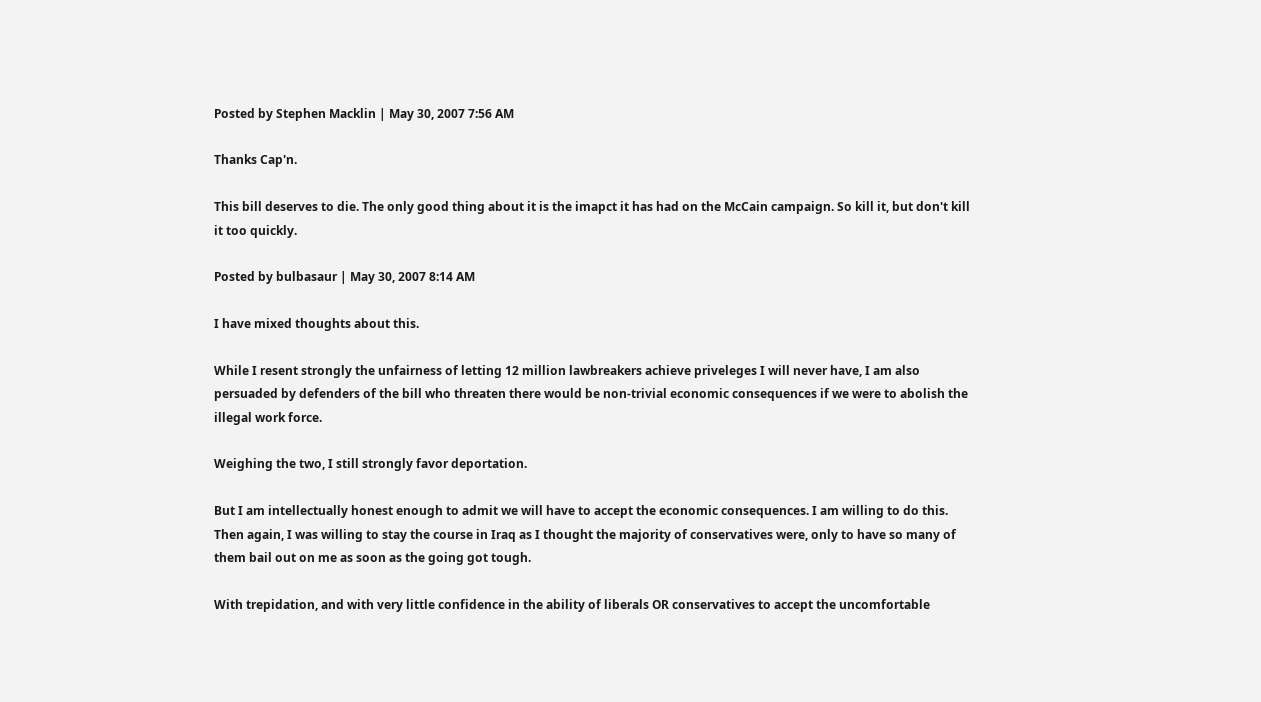Posted by Stephen Macklin | May 30, 2007 7:56 AM

Thanks Cap'n.

This bill deserves to die. The only good thing about it is the imapct it has had on the McCain campaign. So kill it, but don't kill it too quickly.

Posted by bulbasaur | May 30, 2007 8:14 AM

I have mixed thoughts about this.

While I resent strongly the unfairness of letting 12 million lawbreakers achieve priveleges I will never have, I am also persuaded by defenders of the bill who threaten there would be non-trivial economic consequences if we were to abolish the illegal work force.

Weighing the two, I still strongly favor deportation.

But I am intellectually honest enough to admit we will have to accept the economic consequences. I am willing to do this. Then again, I was willing to stay the course in Iraq as I thought the majority of conservatives were, only to have so many of them bail out on me as soon as the going got tough.

With trepidation, and with very little confidence in the ability of liberals OR conservatives to accept the uncomfortable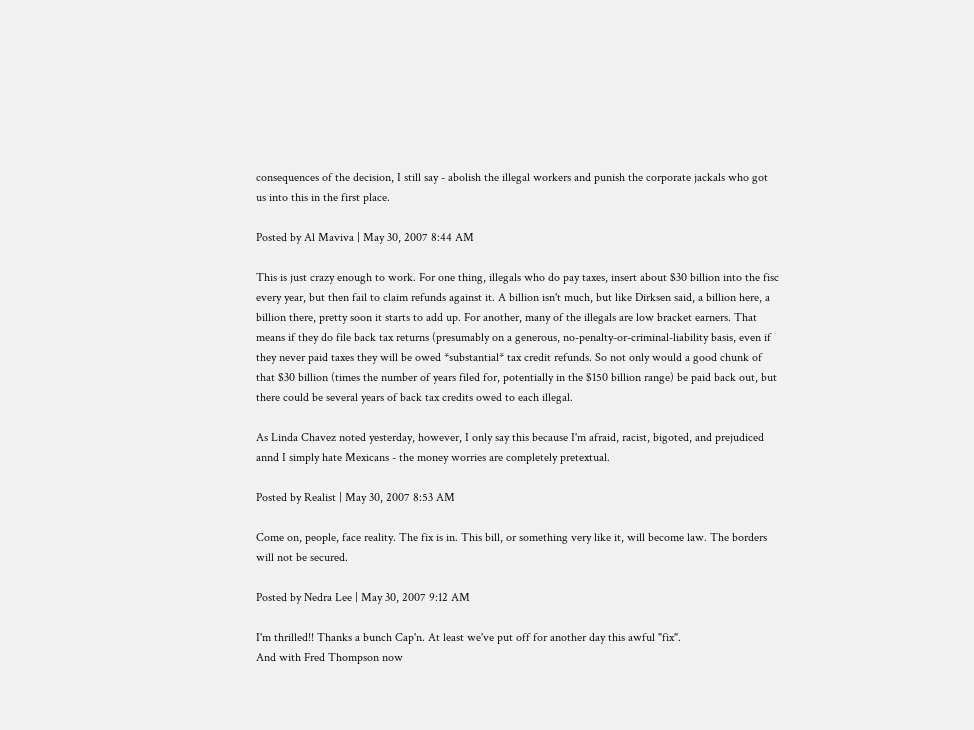consequences of the decision, I still say - abolish the illegal workers and punish the corporate jackals who got us into this in the first place.

Posted by Al Maviva | May 30, 2007 8:44 AM

This is just crazy enough to work. For one thing, illegals who do pay taxes, insert about $30 billion into the fisc every year, but then fail to claim refunds against it. A billion isn't much, but like Dirksen said, a billion here, a billion there, pretty soon it starts to add up. For another, many of the illegals are low bracket earners. That means if they do file back tax returns (presumably on a generous, no-penalty-or-criminal-liability basis, even if they never paid taxes they will be owed *substantial* tax credit refunds. So not only would a good chunk of that $30 billion (times the number of years filed for, potentially in the $150 billion range) be paid back out, but there could be several years of back tax credits owed to each illegal.

As Linda Chavez noted yesterday, however, I only say this because I'm afraid, racist, bigoted, and prejudiced annd I simply hate Mexicans - the money worries are completely pretextual.

Posted by Realist | May 30, 2007 8:53 AM

Come on, people, face reality. The fix is in. This bill, or something very like it, will become law. The borders will not be secured.

Posted by Nedra Lee | May 30, 2007 9:12 AM

I'm thrilled!! Thanks a bunch Cap'n. At least we've put off for another day this awful "fix".
And with Fred Thompson now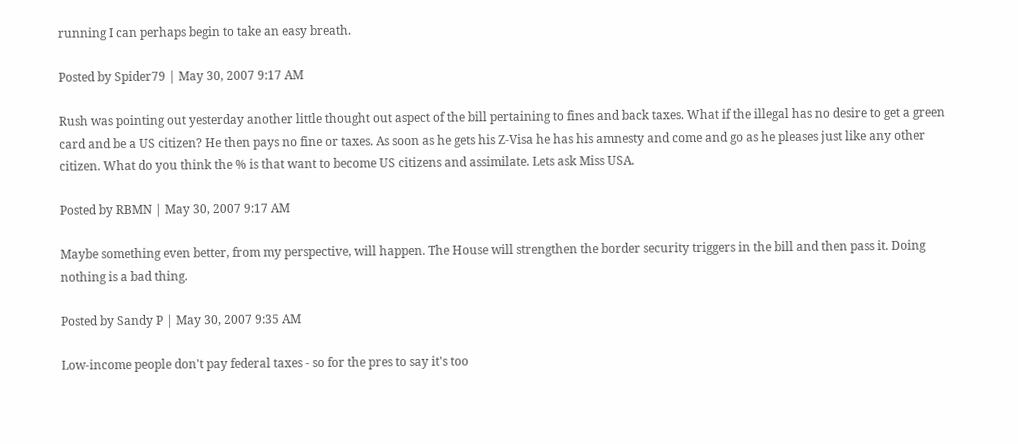running I can perhaps begin to take an easy breath.

Posted by Spider79 | May 30, 2007 9:17 AM

Rush was pointing out yesterday another little thought out aspect of the bill pertaining to fines and back taxes. What if the illegal has no desire to get a green card and be a US citizen? He then pays no fine or taxes. As soon as he gets his Z-Visa he has his amnesty and come and go as he pleases just like any other citizen. What do you think the % is that want to become US citizens and assimilate. Lets ask Miss USA.

Posted by RBMN | May 30, 2007 9:17 AM

Maybe something even better, from my perspective, will happen. The House will strengthen the border security triggers in the bill and then pass it. Doing nothing is a bad thing.

Posted by Sandy P | May 30, 2007 9:35 AM

Low-income people don't pay federal taxes - so for the pres to say it's too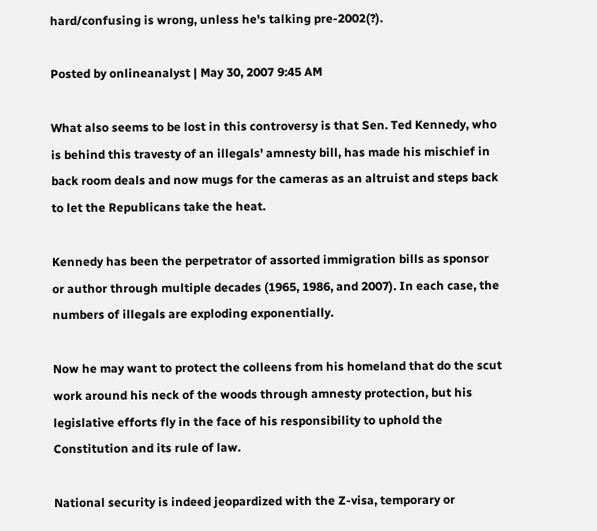hard/confusing is wrong, unless he's talking pre-2002(?).

Posted by onlineanalyst | May 30, 2007 9:45 AM

What also seems to be lost in this controversy is that Sen. Ted Kennedy, who is behind this travesty of an illegals' amnesty bill, has made his mischief in back room deals and now mugs for the cameras as an altruist and steps back to let the Republicans take the heat.

Kennedy has been the perpetrator of assorted immigration bills as sponsor or author through multiple decades (1965, 1986, and 2007). In each case, the numbers of illegals are exploding exponentially.

Now he may want to protect the colleens from his homeland that do the scut work around his neck of the woods through amnesty protection, but his legislative efforts fly in the face of his responsibility to uphold the Constitution and its rule of law.

National security is indeed jeopardized with the Z-visa, temporary or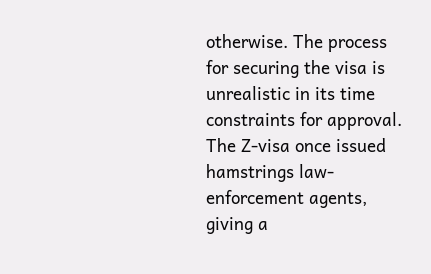otherwise. The process for securing the visa is unrealistic in its time constraints for approval. The Z-visa once issued hamstrings law-enforcement agents, giving a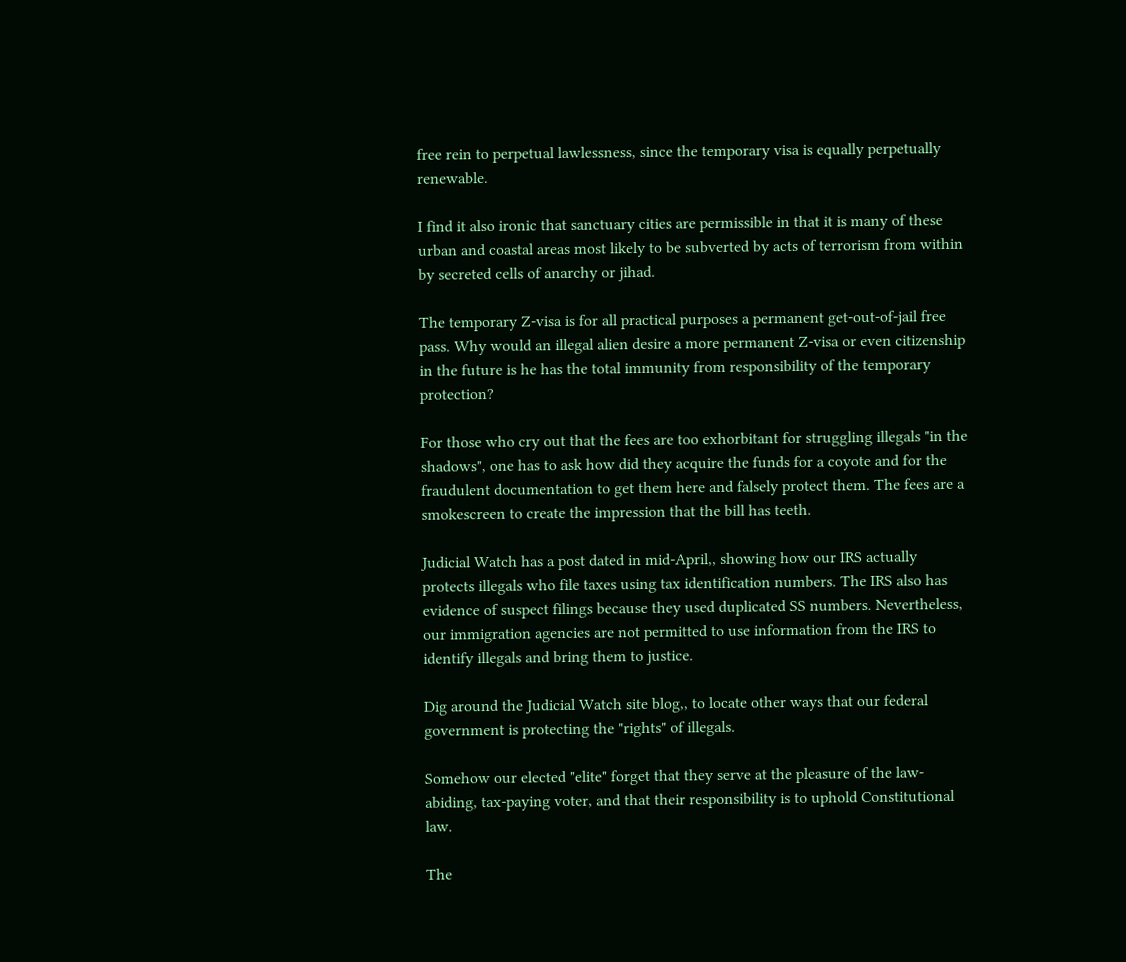free rein to perpetual lawlessness, since the temporary visa is equally perpetually renewable.

I find it also ironic that sanctuary cities are permissible in that it is many of these urban and coastal areas most likely to be subverted by acts of terrorism from within by secreted cells of anarchy or jihad.

The temporary Z-visa is for all practical purposes a permanent get-out-of-jail free pass. Why would an illegal alien desire a more permanent Z-visa or even citizenship in the future is he has the total immunity from responsibility of the temporary protection?

For those who cry out that the fees are too exhorbitant for struggling illegals "in the shadows", one has to ask how did they acquire the funds for a coyote and for the fraudulent documentation to get them here and falsely protect them. The fees are a smokescreen to create the impression that the bill has teeth.

Judicial Watch has a post dated in mid-April,, showing how our IRS actually protects illegals who file taxes using tax identification numbers. The IRS also has evidence of suspect filings because they used duplicated SS numbers. Nevertheless, our immigration agencies are not permitted to use information from the IRS to identify illegals and bring them to justice.

Dig around the Judicial Watch site blog,, to locate other ways that our federal government is protecting the "rights" of illegals.

Somehow our elected "elite" forget that they serve at the pleasure of the law-abiding, tax-paying voter, and that their responsibility is to uphold Constitutional law.

The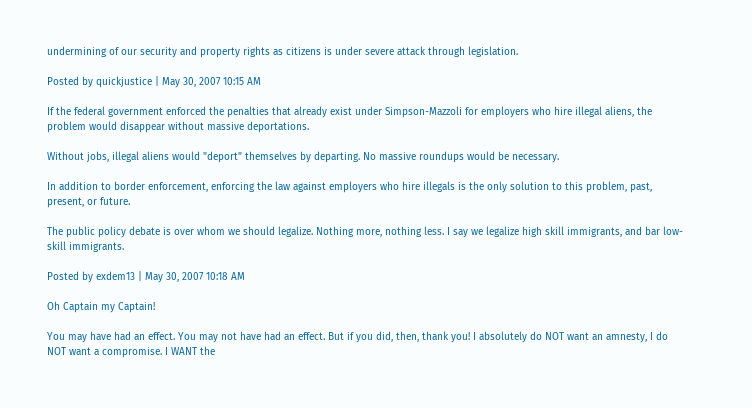undermining of our security and property rights as citizens is under severe attack through legislation.

Posted by quickjustice | May 30, 2007 10:15 AM

If the federal government enforced the penalties that already exist under Simpson-Mazzoli for employers who hire illegal aliens, the problem would disappear without massive deportations.

Without jobs, illegal aliens would "deport" themselves by departing. No massive roundups would be necessary.

In addition to border enforcement, enforcing the law against employers who hire illegals is the only solution to this problem, past, present, or future.

The public policy debate is over whom we should legalize. Nothing more, nothing less. I say we legalize high skill immigrants, and bar low-skill immigrants.

Posted by exdem13 | May 30, 2007 10:18 AM

Oh Captain my Captain!

You may have had an effect. You may not have had an effect. But if you did, then, thank you! I absolutely do NOT want an amnesty, I do NOT want a compromise. I WANT the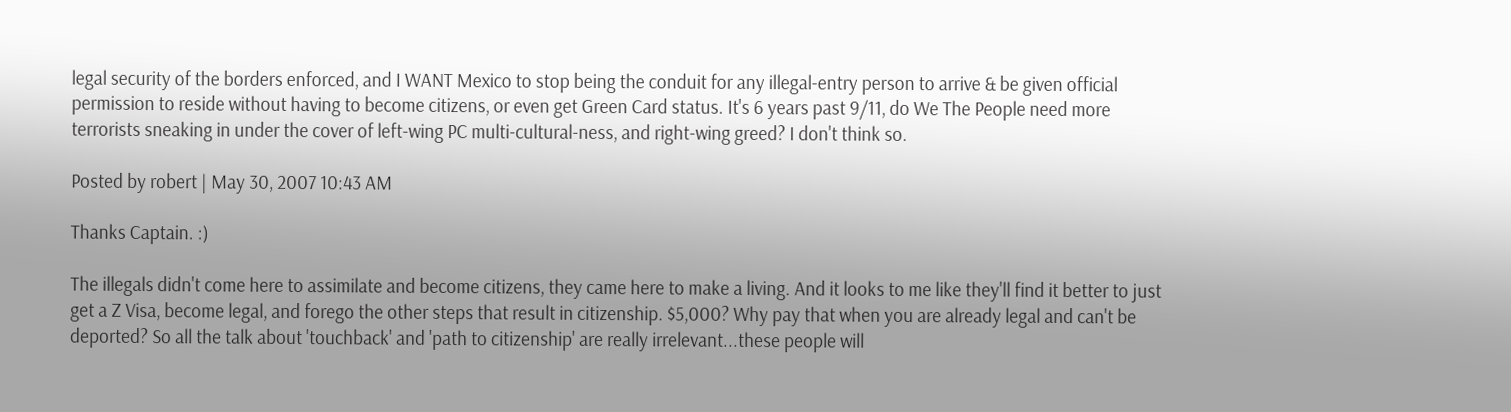legal security of the borders enforced, and I WANT Mexico to stop being the conduit for any illegal-entry person to arrive & be given official permission to reside without having to become citizens, or even get Green Card status. It's 6 years past 9/11, do We The People need more terrorists sneaking in under the cover of left-wing PC multi-cultural-ness, and right-wing greed? I don't think so.

Posted by robert | May 30, 2007 10:43 AM

Thanks Captain. :)

The illegals didn't come here to assimilate and become citizens, they came here to make a living. And it looks to me like they'll find it better to just get a Z Visa, become legal, and forego the other steps that result in citizenship. $5,000? Why pay that when you are already legal and can't be deported? So all the talk about 'touchback' and 'path to citizenship' are really irrelevant...these people will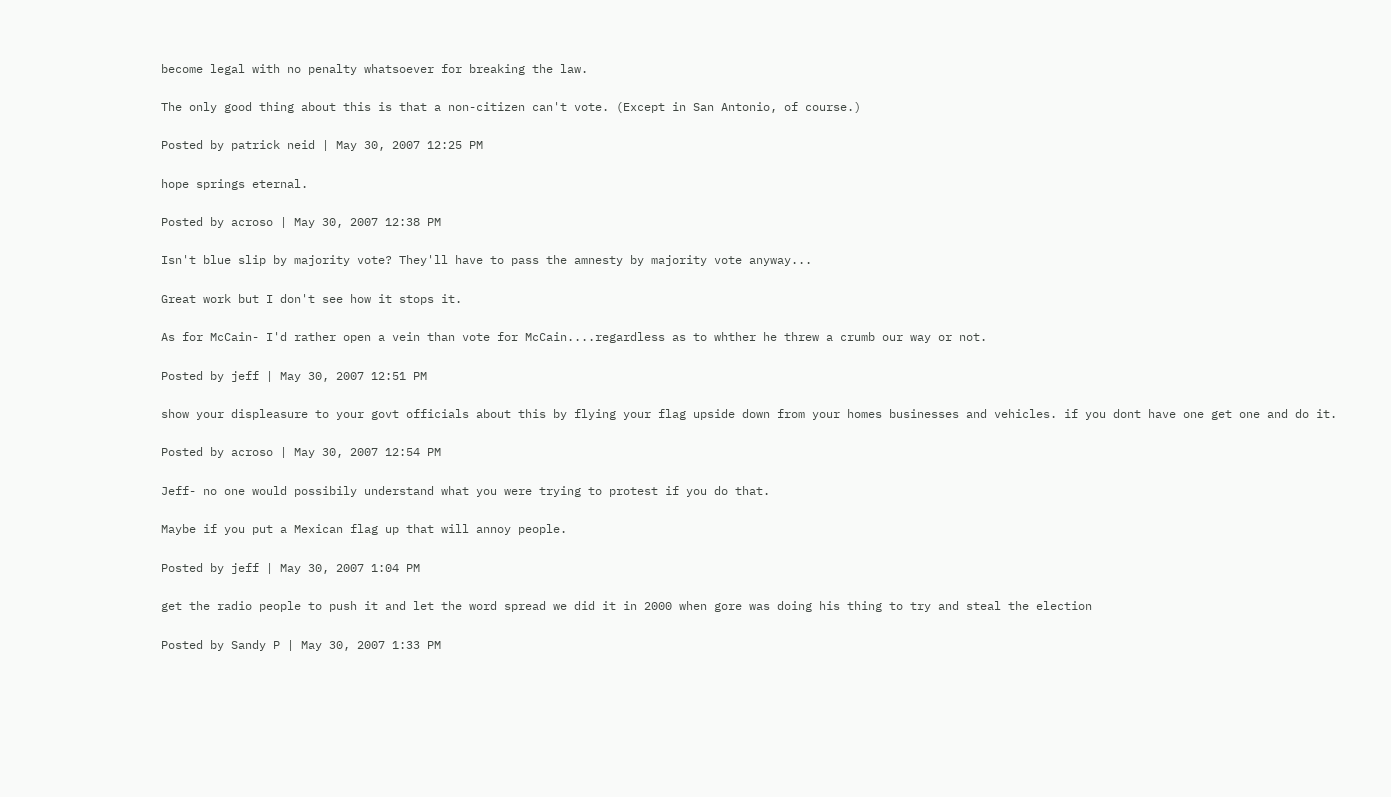become legal with no penalty whatsoever for breaking the law.

The only good thing about this is that a non-citizen can't vote. (Except in San Antonio, of course.)

Posted by patrick neid | May 30, 2007 12:25 PM

hope springs eternal.

Posted by acroso | May 30, 2007 12:38 PM

Isn't blue slip by majority vote? They'll have to pass the amnesty by majority vote anyway...

Great work but I don't see how it stops it.

As for McCain- I'd rather open a vein than vote for McCain....regardless as to whther he threw a crumb our way or not.

Posted by jeff | May 30, 2007 12:51 PM

show your displeasure to your govt officials about this by flying your flag upside down from your homes businesses and vehicles. if you dont have one get one and do it.

Posted by acroso | May 30, 2007 12:54 PM

Jeff- no one would possibily understand what you were trying to protest if you do that.

Maybe if you put a Mexican flag up that will annoy people.

Posted by jeff | May 30, 2007 1:04 PM

get the radio people to push it and let the word spread we did it in 2000 when gore was doing his thing to try and steal the election

Posted by Sandy P | May 30, 2007 1:33 PM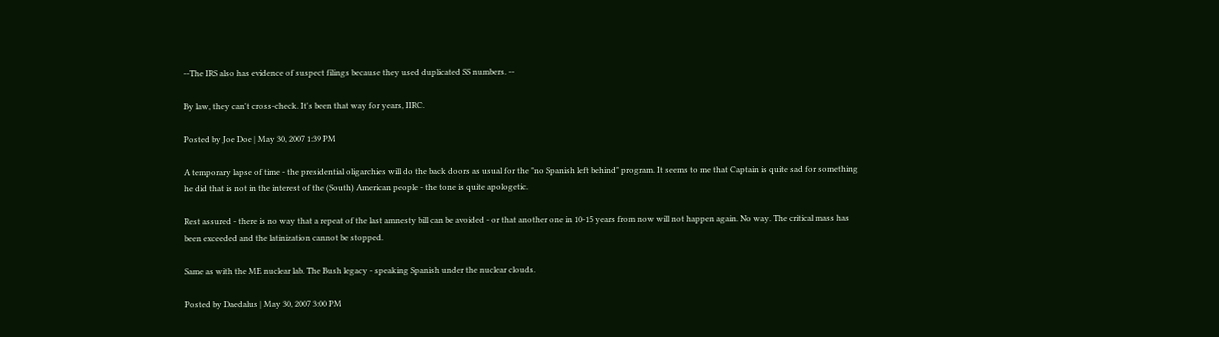--The IRS also has evidence of suspect filings because they used duplicated SS numbers. --

By law, they can't cross-check. It's been that way for years, IIRC.

Posted by Joe Doe | May 30, 2007 1:39 PM

A temporary lapse of time - the presidential oligarchies will do the back doors as usual for the "no Spanish left behind" program. It seems to me that Captain is quite sad for something he did that is not in the interest of the (South) American people - the tone is quite apologetic.

Rest assured - there is no way that a repeat of the last amnesty bill can be avoided - or that another one in 10-15 years from now will not happen again. No way. The critical mass has been exceeded and the latinization cannot be stopped.

Same as with the ME nuclear lab. The Bush legacy - speaking Spanish under the nuclear clouds.

Posted by Daedalus | May 30, 2007 3:00 PM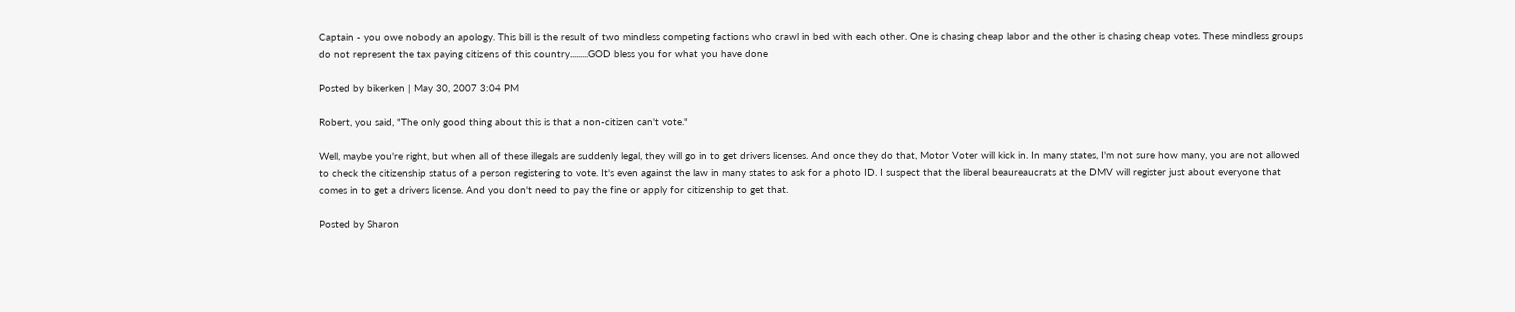Captain - you owe nobody an apology. This bill is the result of two mindless competing factions who crawl in bed with each other. One is chasing cheap labor and the other is chasing cheap votes. These mindless groups do not represent the tax paying citizens of this country.........GOD bless you for what you have done

Posted by bikerken | May 30, 2007 3:04 PM

Robert, you said, "The only good thing about this is that a non-citizen can't vote."

Well, maybe you're right, but when all of these illegals are suddenly legal, they will go in to get drivers licenses. And once they do that, Motor Voter will kick in. In many states, I'm not sure how many, you are not allowed to check the citizenship status of a person registering to vote. It's even against the law in many states to ask for a photo ID. I suspect that the liberal beaureaucrats at the DMV will register just about everyone that comes in to get a drivers license. And you don't need to pay the fine or apply for citizenship to get that.

Posted by Sharon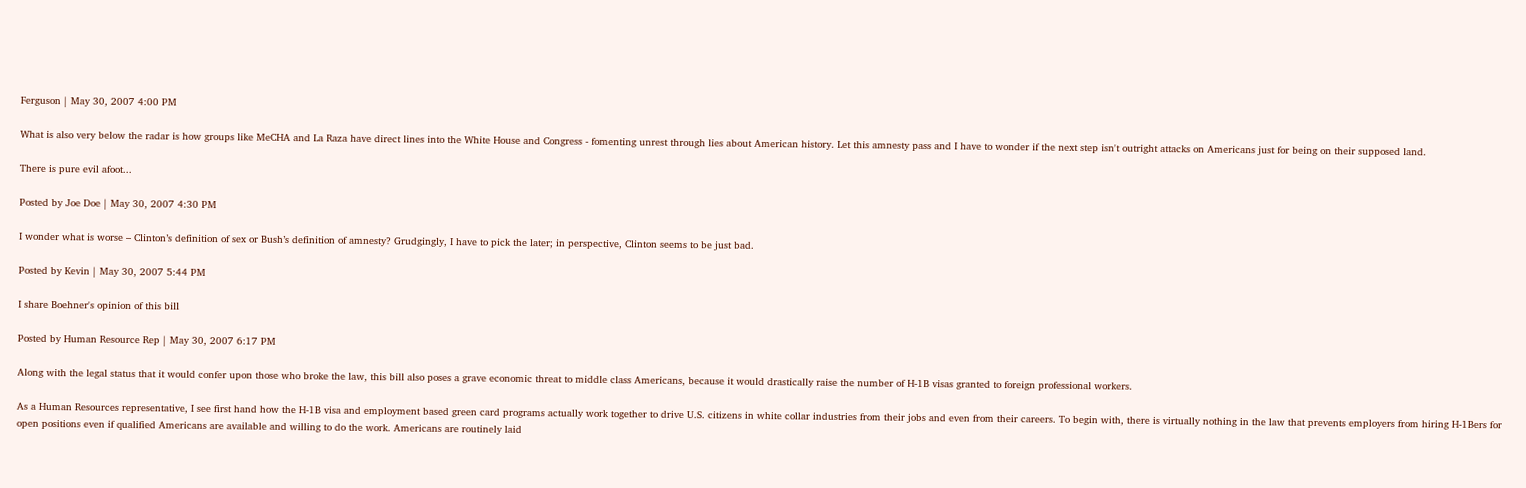Ferguson | May 30, 2007 4:00 PM

What is also very below the radar is how groups like MeCHA and La Raza have direct lines into the White House and Congress - fomenting unrest through lies about American history. Let this amnesty pass and I have to wonder if the next step isn't outright attacks on Americans just for being on their supposed land.

There is pure evil afoot...

Posted by Joe Doe | May 30, 2007 4:30 PM

I wonder what is worse – Clinton’s definition of sex or Bush’s definition of amnesty? Grudgingly, I have to pick the later; in perspective, Clinton seems to be just bad.

Posted by Kevin | May 30, 2007 5:44 PM

I share Boehner's opinion of this bill

Posted by Human Resource Rep | May 30, 2007 6:17 PM

Along with the legal status that it would confer upon those who broke the law, this bill also poses a grave economic threat to middle class Americans, because it would drastically raise the number of H-1B visas granted to foreign professional workers.

As a Human Resources representative, I see first hand how the H-1B visa and employment based green card programs actually work together to drive U.S. citizens in white collar industries from their jobs and even from their careers. To begin with, there is virtually nothing in the law that prevents employers from hiring H-1Bers for open positions even if qualified Americans are available and willing to do the work. Americans are routinely laid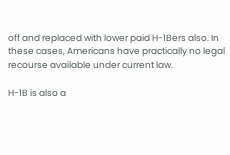off and replaced with lower paid H-1Bers also. In these cases, Americans have practically no legal recourse available under current law.

H-1B is also a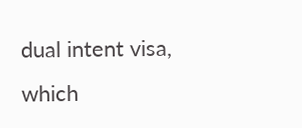dual intent visa, which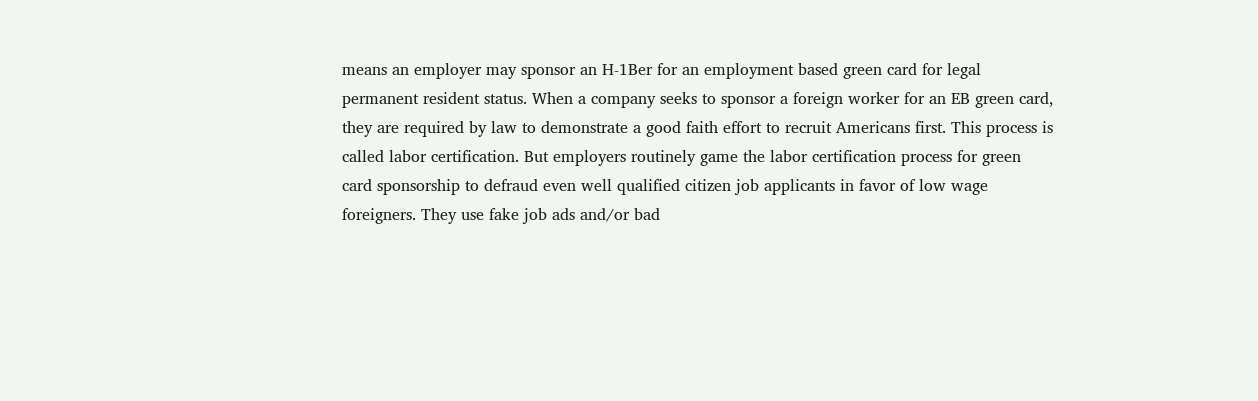means an employer may sponsor an H-1Ber for an employment based green card for legal permanent resident status. When a company seeks to sponsor a foreign worker for an EB green card, they are required by law to demonstrate a good faith effort to recruit Americans first. This process is called labor certification. But employers routinely game the labor certification process for green card sponsorship to defraud even well qualified citizen job applicants in favor of low wage foreigners. They use fake job ads and/or bad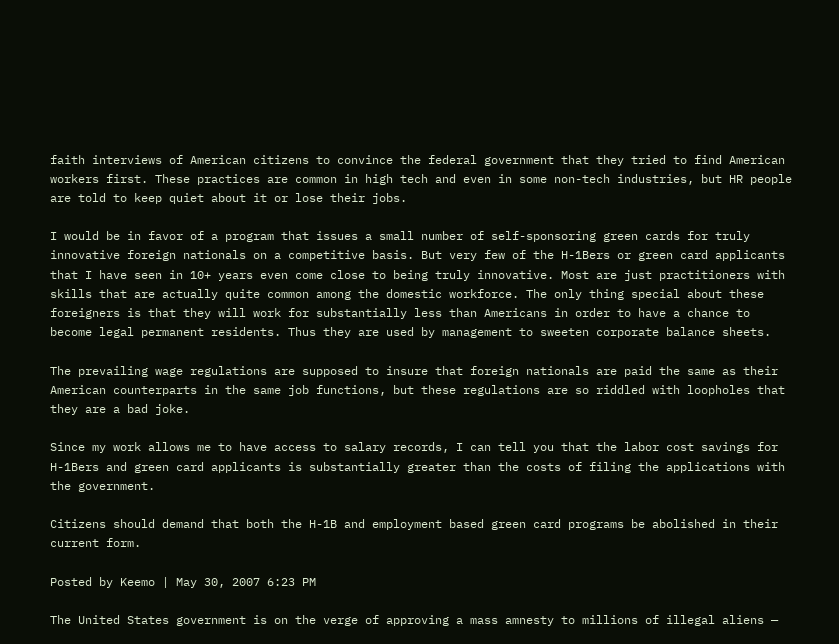faith interviews of American citizens to convince the federal government that they tried to find American workers first. These practices are common in high tech and even in some non-tech industries, but HR people are told to keep quiet about it or lose their jobs.

I would be in favor of a program that issues a small number of self-sponsoring green cards for truly innovative foreign nationals on a competitive basis. But very few of the H-1Bers or green card applicants that I have seen in 10+ years even come close to being truly innovative. Most are just practitioners with skills that are actually quite common among the domestic workforce. The only thing special about these foreigners is that they will work for substantially less than Americans in order to have a chance to become legal permanent residents. Thus they are used by management to sweeten corporate balance sheets.

The prevailing wage regulations are supposed to insure that foreign nationals are paid the same as their American counterparts in the same job functions, but these regulations are so riddled with loopholes that they are a bad joke.

Since my work allows me to have access to salary records, I can tell you that the labor cost savings for H-1Bers and green card applicants is substantially greater than the costs of filing the applications with the government.

Citizens should demand that both the H-1B and employment based green card programs be abolished in their current form.

Posted by Keemo | May 30, 2007 6:23 PM

The United States government is on the verge of approving a mass amnesty to millions of illegal aliens —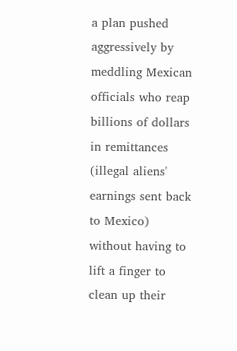a plan pushed aggressively by meddling Mexican officials who reap billions of dollars in remittances (illegal aliens' earnings sent back to Mexico) without having to lift a finger to clean up their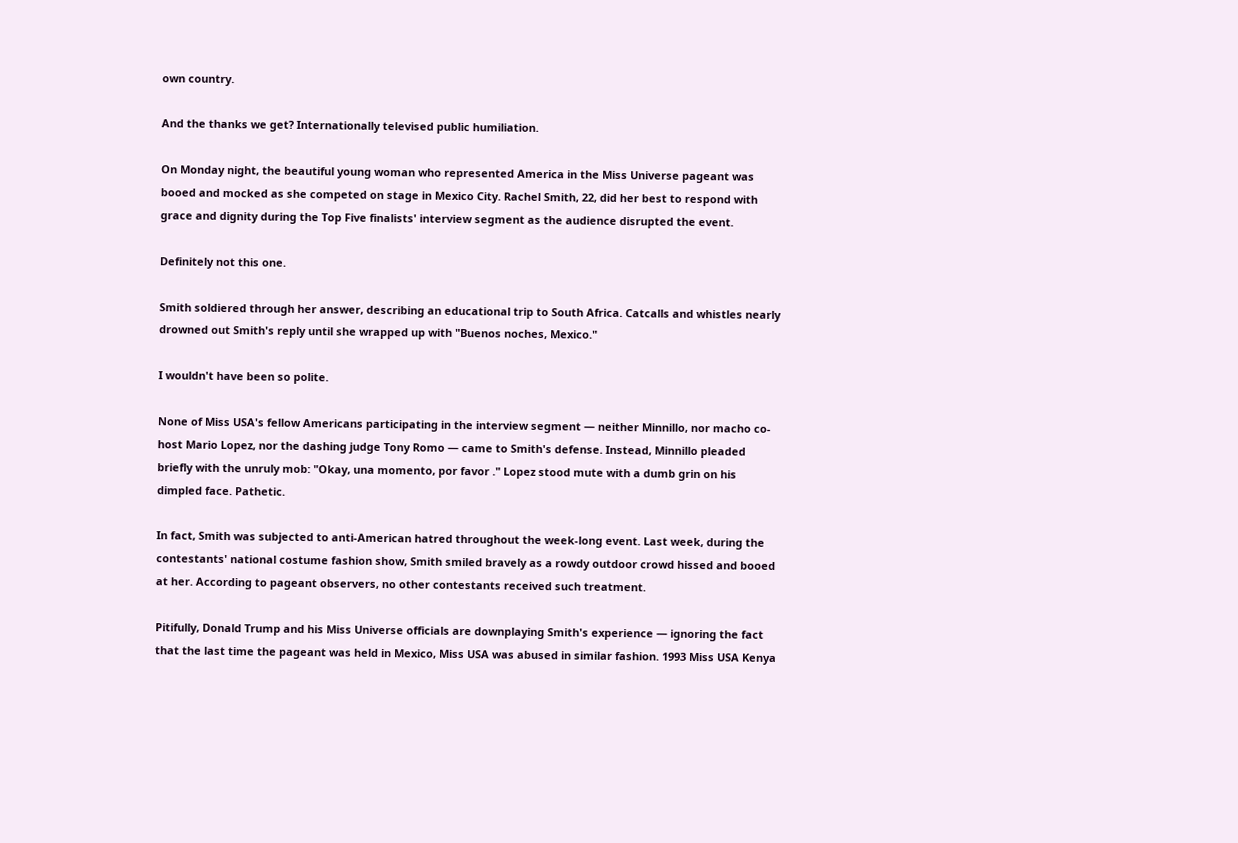own country.

And the thanks we get? Internationally televised public humiliation.

On Monday night, the beautiful young woman who represented America in the Miss Universe pageant was booed and mocked as she competed on stage in Mexico City. Rachel Smith, 22, did her best to respond with grace and dignity during the Top Five finalists' interview segment as the audience disrupted the event.

Definitely not this one.

Smith soldiered through her answer, describing an educational trip to South Africa. Catcalls and whistles nearly drowned out Smith's reply until she wrapped up with "Buenos noches, Mexico."

I wouldn't have been so polite.

None of Miss USA's fellow Americans participating in the interview segment — neither Minnillo, nor macho co-host Mario Lopez, nor the dashing judge Tony Romo — came to Smith's defense. Instead, Minnillo pleaded briefly with the unruly mob: "Okay, una momento, por favor ." Lopez stood mute with a dumb grin on his dimpled face. Pathetic.

In fact, Smith was subjected to anti-American hatred throughout the week-long event. Last week, during the contestants' national costume fashion show, Smith smiled bravely as a rowdy outdoor crowd hissed and booed at her. According to pageant observers, no other contestants received such treatment.

Pitifully, Donald Trump and his Miss Universe officials are downplaying Smith's experience — ignoring the fact that the last time the pageant was held in Mexico, Miss USA was abused in similar fashion. 1993 Miss USA Kenya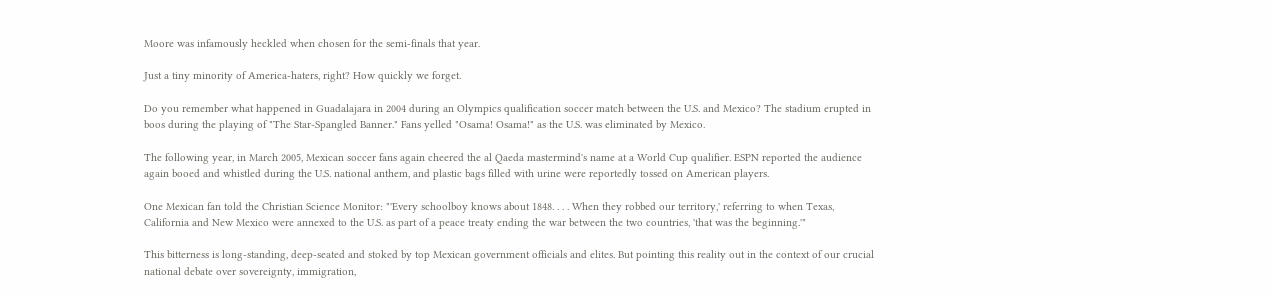Moore was infamously heckled when chosen for the semi-finals that year.

Just a tiny minority of America-haters, right? How quickly we forget.

Do you remember what happened in Guadalajara in 2004 during an Olympics qualification soccer match between the U.S. and Mexico? The stadium erupted in boos during the playing of "The Star-Spangled Banner." Fans yelled "Osama! Osama!" as the U.S. was eliminated by Mexico.

The following year, in March 2005, Mexican soccer fans again cheered the al Qaeda mastermind's name at a World Cup qualifier. ESPN reported the audience again booed and whistled during the U.S. national anthem, and plastic bags filled with urine were reportedly tossed on American players.

One Mexican fan told the Christian Science Monitor: "'Every schoolboy knows about 1848. . . . When they robbed our territory,' referring to when Texas, California and New Mexico were annexed to the U.S. as part of a peace treaty ending the war between the two countries, 'that was the beginning.'"

This bitterness is long-standing, deep-seated and stoked by top Mexican government officials and elites. But pointing this reality out in the context of our crucial national debate over sovereignty, immigration,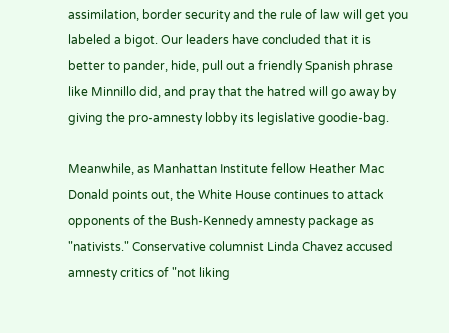assimilation, border security and the rule of law will get you labeled a bigot. Our leaders have concluded that it is better to pander, hide, pull out a friendly Spanish phrase like Minnillo did, and pray that the hatred will go away by giving the pro-amnesty lobby its legislative goodie-bag.

Meanwhile, as Manhattan Institute fellow Heather Mac Donald points out, the White House continues to attack opponents of the Bush-Kennedy amnesty package as "nativists." Conservative columnist Linda Chavez accused amnesty critics of "not liking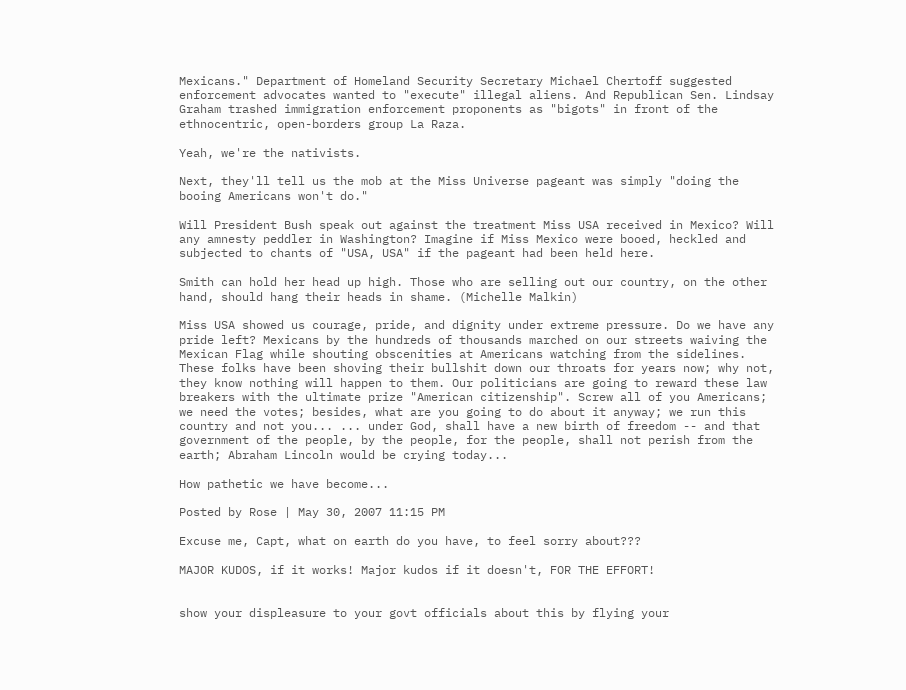Mexicans." Department of Homeland Security Secretary Michael Chertoff suggested enforcement advocates wanted to "execute" illegal aliens. And Republican Sen. Lindsay Graham trashed immigration enforcement proponents as "bigots" in front of the ethnocentric, open-borders group La Raza.

Yeah, we're the nativists.

Next, they'll tell us the mob at the Miss Universe pageant was simply "doing the booing Americans won't do."

Will President Bush speak out against the treatment Miss USA received in Mexico? Will any amnesty peddler in Washington? Imagine if Miss Mexico were booed, heckled and subjected to chants of "USA, USA" if the pageant had been held here.

Smith can hold her head up high. Those who are selling out our country, on the other hand, should hang their heads in shame. (Michelle Malkin)

Miss USA showed us courage, pride, and dignity under extreme pressure. Do we have any pride left? Mexicans by the hundreds of thousands marched on our streets waiving the Mexican Flag while shouting obscenities at Americans watching from the sidelines. These folks have been shoving their bullshit down our throats for years now; why not, they know nothing will happen to them. Our politicians are going to reward these law breakers with the ultimate prize "American citizenship". Screw all of you Americans; we need the votes; besides, what are you going to do about it anyway; we run this country and not you... ... under God, shall have a new birth of freedom -- and that government of the people, by the people, for the people, shall not perish from the earth; Abraham Lincoln would be crying today...

How pathetic we have become...

Posted by Rose | May 30, 2007 11:15 PM

Excuse me, Capt, what on earth do you have, to feel sorry about???

MAJOR KUDOS, if it works! Major kudos if it doesn't, FOR THE EFFORT!


show your displeasure to your govt officials about this by flying your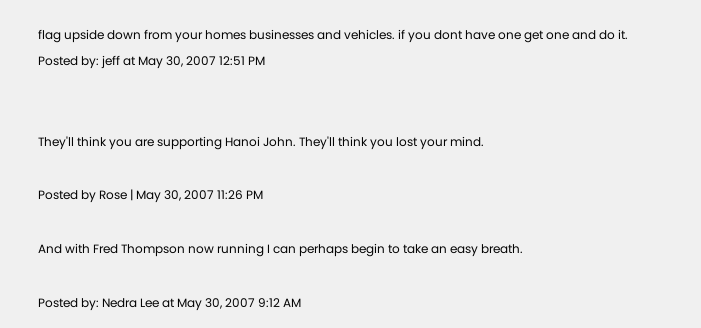flag upside down from your homes businesses and vehicles. if you dont have one get one and do it.
Posted by: jeff at May 30, 2007 12:51 PM


They'll think you are supporting Hanoi John. They'll think you lost your mind.

Posted by Rose | May 30, 2007 11:26 PM

And with Fred Thompson now running I can perhaps begin to take an easy breath.

Posted by: Nedra Lee at May 30, 2007 9:12 AM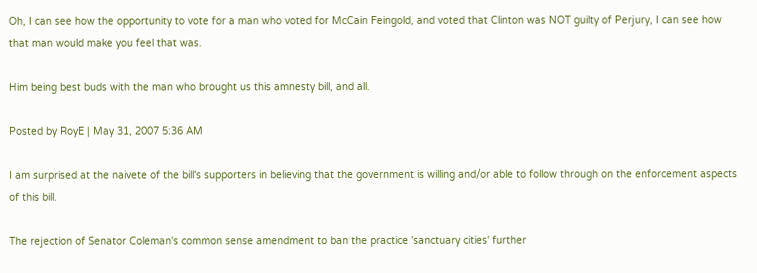Oh, I can see how the opportunity to vote for a man who voted for McCain Feingold, and voted that Clinton was NOT guilty of Perjury, I can see how that man would make you feel that was.

Him being best buds with the man who brought us this amnesty bill, and all.

Posted by RoyE | May 31, 2007 5:36 AM

I am surprised at the naivete of the bill's supporters in believing that the government is willing and/or able to follow through on the enforcement aspects of this bill.

The rejection of Senator Coleman's common sense amendment to ban the practice 'sanctuary cities' further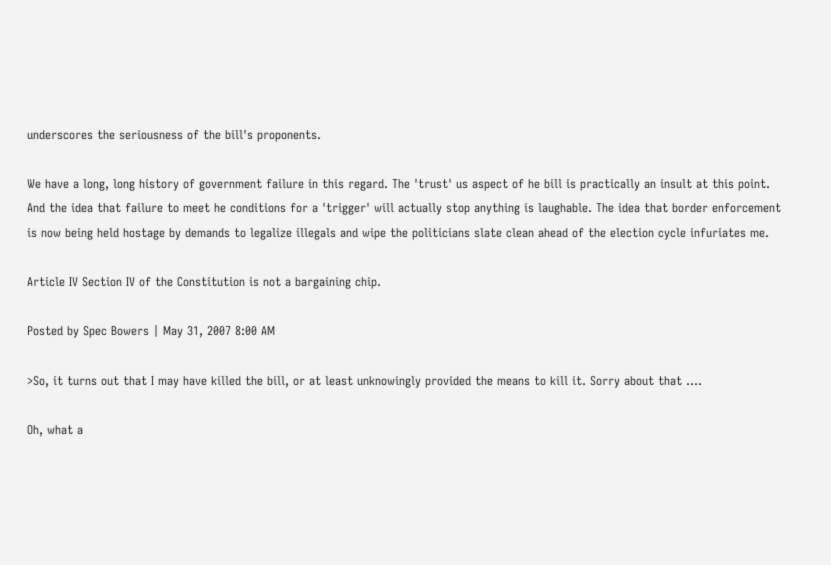underscores the seriousness of the bill's proponents.

We have a long, long history of government failure in this regard. The 'trust' us aspect of he bill is practically an insult at this point. And the idea that failure to meet he conditions for a 'trigger' will actually stop anything is laughable. The idea that border enforcement is now being held hostage by demands to legalize illegals and wipe the politicians slate clean ahead of the election cycle infuriates me.

Article IV Section IV of the Constitution is not a bargaining chip.

Posted by Spec Bowers | May 31, 2007 8:00 AM

>So, it turns out that I may have killed the bill, or at least unknowingly provided the means to kill it. Sorry about that ....

Oh, what a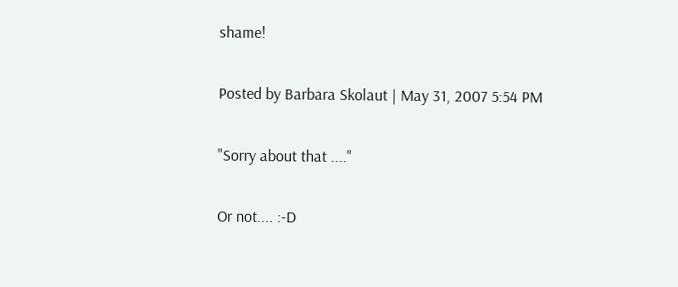shame!

Posted by Barbara Skolaut | May 31, 2007 5:54 PM

"Sorry about that ...."

Or not.... :-D